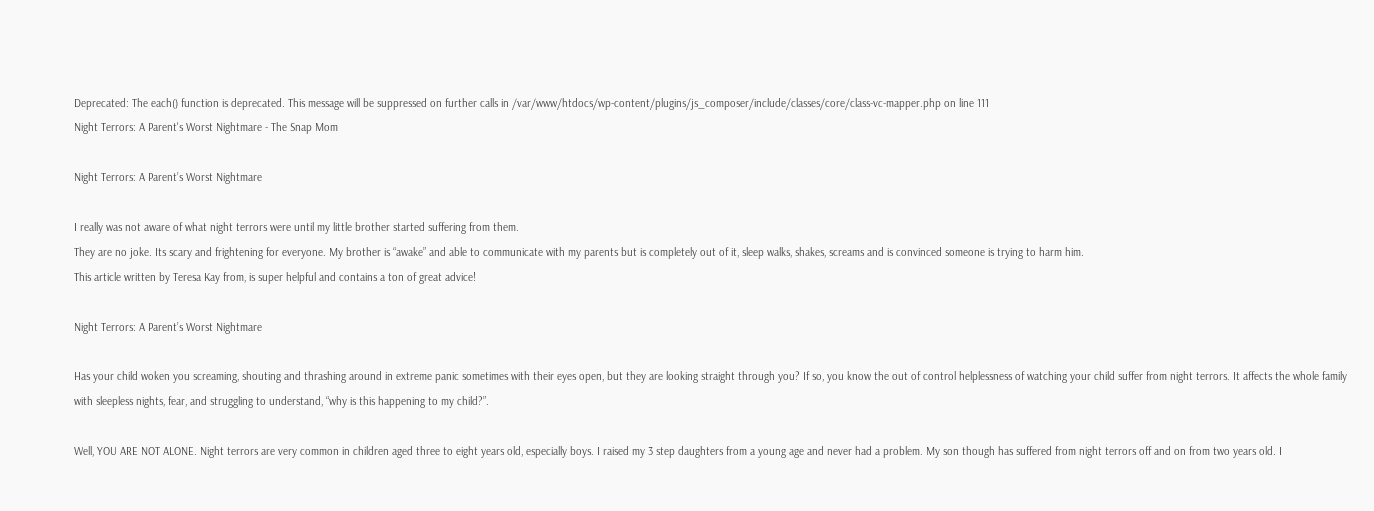Deprecated: The each() function is deprecated. This message will be suppressed on further calls in /var/www/htdocs/wp-content/plugins/js_composer/include/classes/core/class-vc-mapper.php on line 111
Night Terrors: A Parent's Worst Nightmare - The Snap Mom

Night Terrors: A Parent’s Worst Nightmare

I really was not aware of what night terrors were until my little brother started suffering from them.
They are no joke. Its scary and frightening for everyone. My brother is “awake” and able to communicate with my parents but is completely out of it, sleep walks, shakes, screams and is convinced someone is trying to harm him.
This article written by Teresa Kay from, is super helpful and contains a ton of great advice!

Night Terrors: A Parent’s Worst Nightmare

Has your child woken you screaming, shouting and thrashing around in extreme panic sometimes with their eyes open, but they are looking straight through you? If so, you know the out of control helplessness of watching your child suffer from night terrors. It affects the whole family with sleepless nights, fear, and struggling to understand, “why is this happening to my child?”.

Well, YOU ARE NOT ALONE. Night terrors are very common in children aged three to eight years old, especially boys. I raised my 3 step daughters from a young age and never had a problem. My son though has suffered from night terrors off and on from two years old. I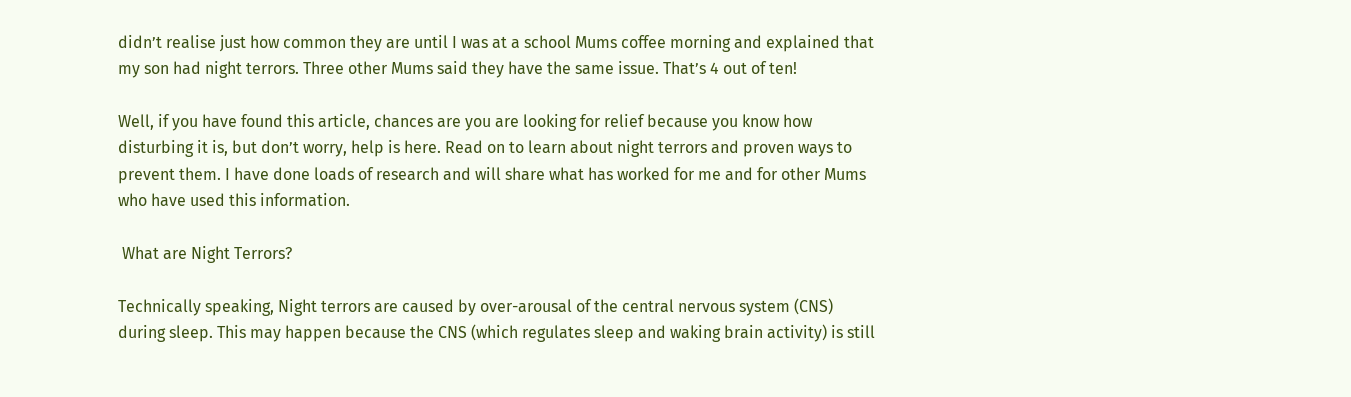didn’t realise just how common they are until I was at a school Mums coffee morning and explained that my son had night terrors. Three other Mums said they have the same issue. That’s 4 out of ten!

Well, if you have found this article, chances are you are looking for relief because you know how disturbing it is, but don’t worry, help is here. Read on to learn about night terrors and proven ways to prevent them. I have done loads of research and will share what has worked for me and for other Mums who have used this information.

 What are Night Terrors?

Technically speaking, Night terrors are caused by over-arousal of the central nervous system (CNS) during sleep. This may happen because the CNS (which regulates sleep and waking brain activity) is still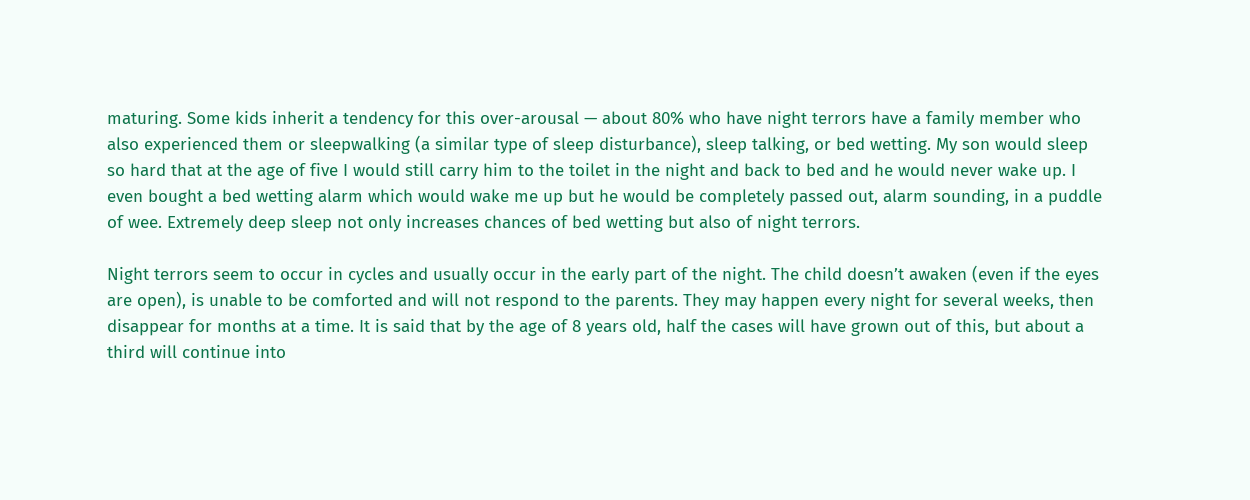maturing. Some kids inherit a tendency for this over-arousal — about 80% who have night terrors have a family member who also experienced them or sleepwalking (a similar type of sleep disturbance), sleep talking, or bed wetting. My son would sleep so hard that at the age of five I would still carry him to the toilet in the night and back to bed and he would never wake up. I even bought a bed wetting alarm which would wake me up but he would be completely passed out, alarm sounding, in a puddle of wee. Extremely deep sleep not only increases chances of bed wetting but also of night terrors.

Night terrors seem to occur in cycles and usually occur in the early part of the night. The child doesn’t awaken (even if the eyes are open), is unable to be comforted and will not respond to the parents. They may happen every night for several weeks, then disappear for months at a time. It is said that by the age of 8 years old, half the cases will have grown out of this, but about a third will continue into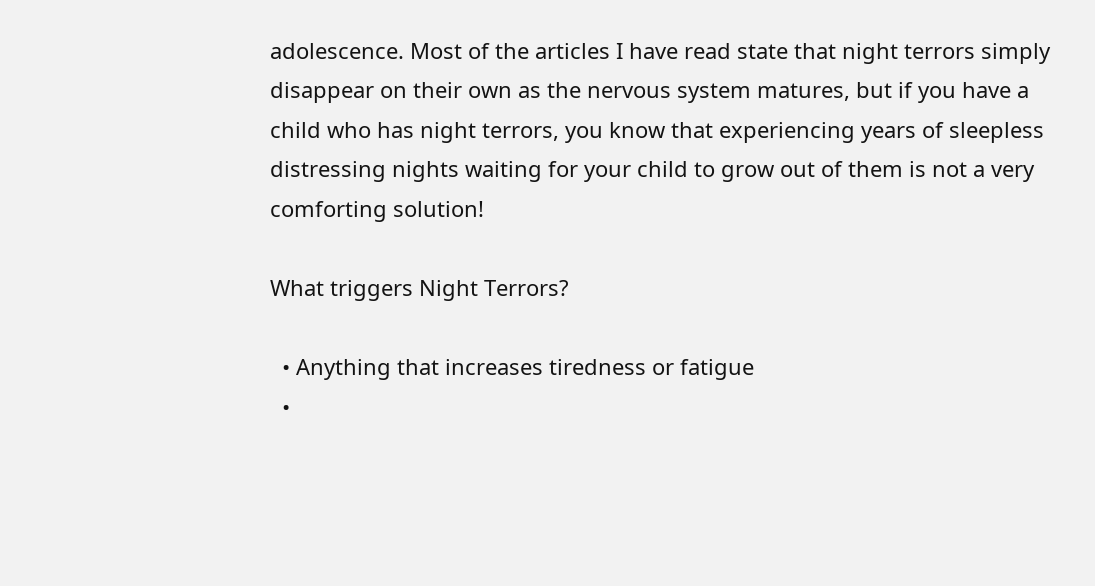adolescence. Most of the articles I have read state that night terrors simply disappear on their own as the nervous system matures, but if you have a child who has night terrors, you know that experiencing years of sleepless distressing nights waiting for your child to grow out of them is not a very comforting solution!

What triggers Night Terrors?

  • Anything that increases tiredness or fatigue
  •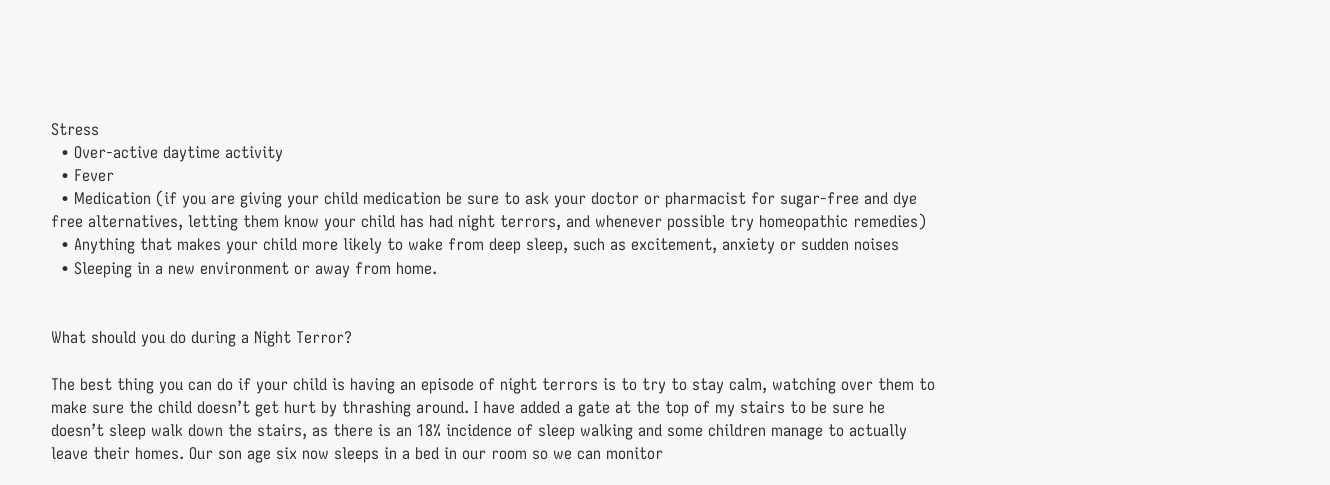Stress
  • Over-active daytime activity
  • Fever
  • Medication (if you are giving your child medication be sure to ask your doctor or pharmacist for sugar-free and dye free alternatives, letting them know your child has had night terrors, and whenever possible try homeopathic remedies)
  • Anything that makes your child more likely to wake from deep sleep, such as excitement, anxiety or sudden noises
  • Sleeping in a new environment or away from home.


What should you do during a Night Terror?

The best thing you can do if your child is having an episode of night terrors is to try to stay calm, watching over them to make sure the child doesn’t get hurt by thrashing around. I have added a gate at the top of my stairs to be sure he doesn’t sleep walk down the stairs, as there is an 18% incidence of sleep walking and some children manage to actually leave their homes. Our son age six now sleeps in a bed in our room so we can monitor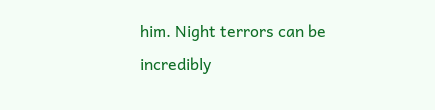him. Night terrors can be incredibly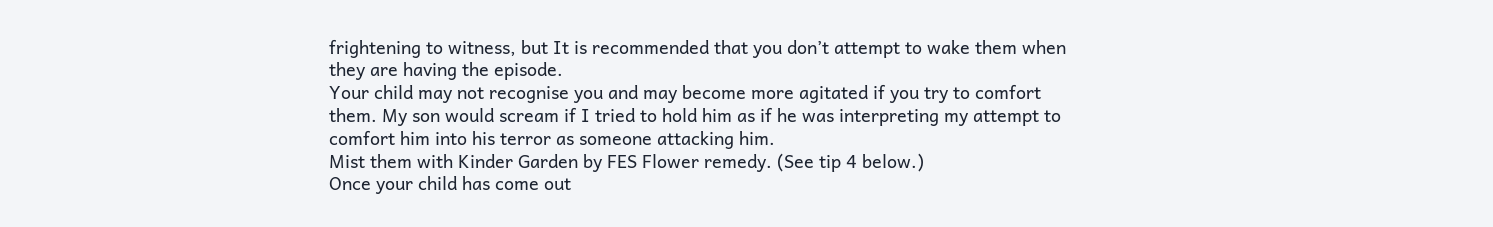frightening to witness, but It is recommended that you don’t attempt to wake them when they are having the episode.
Your child may not recognise you and may become more agitated if you try to comfort them. My son would scream if I tried to hold him as if he was interpreting my attempt to comfort him into his terror as someone attacking him.
Mist them with Kinder Garden by FES Flower remedy. (See tip 4 below.)
Once your child has come out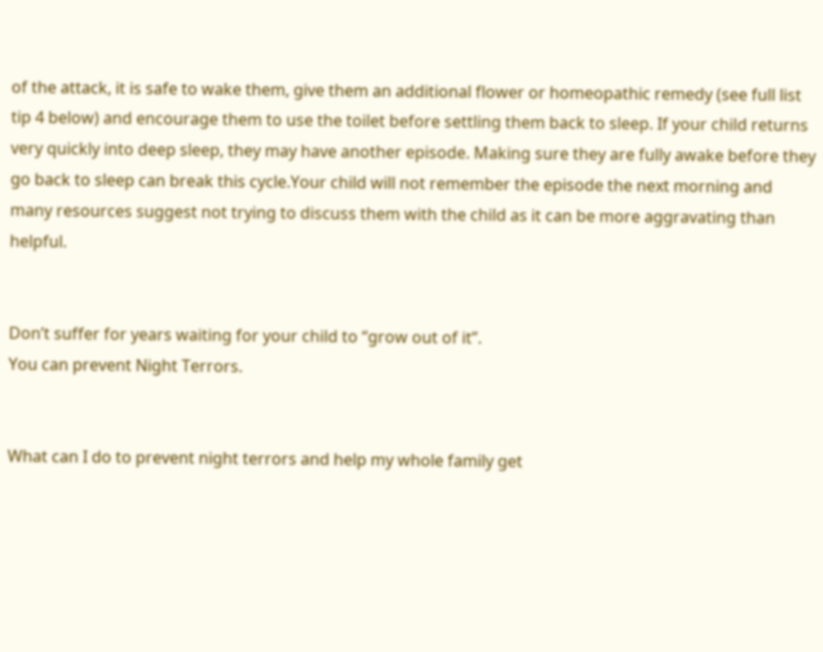of the attack, it is safe to wake them, give them an additional flower or homeopathic remedy (see full list tip 4 below) and encourage them to use the toilet before settling them back to sleep. If your child returns very quickly into deep sleep, they may have another episode. Making sure they are fully awake before they go back to sleep can break this cycle.Your child will not remember the episode the next morning and many resources suggest not trying to discuss them with the child as it can be more aggravating than helpful.


Don’t suffer for years waiting for your child to “grow out of it”.
You can prevent Night Terrors.


What can I do to prevent night terrors and help my whole family get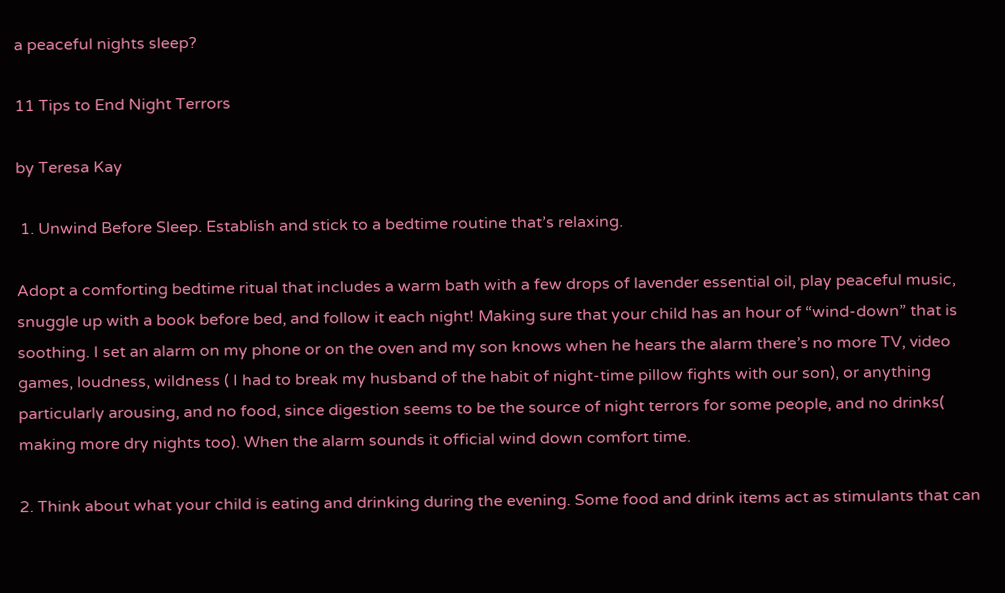a peaceful nights sleep?

11 Tips to End Night Terrors

by Teresa Kay

 1. Unwind Before Sleep. Establish and stick to a bedtime routine that’s relaxing.

Adopt a comforting bedtime ritual that includes a warm bath with a few drops of lavender essential oil, play peaceful music, snuggle up with a book before bed, and follow it each night! Making sure that your child has an hour of “wind-down” that is soothing. I set an alarm on my phone or on the oven and my son knows when he hears the alarm there’s no more TV, video games, loudness, wildness ( I had to break my husband of the habit of night-time pillow fights with our son), or anything particularly arousing, and no food, since digestion seems to be the source of night terrors for some people, and no drinks( making more dry nights too). When the alarm sounds it official wind down comfort time.

2. Think about what your child is eating and drinking during the evening. Some food and drink items act as stimulants that can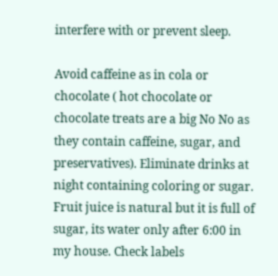interfere with or prevent sleep.

Avoid caffeine as in cola or chocolate ( hot chocolate or chocolate treats are a big No No as they contain caffeine, sugar, and preservatives). Eliminate drinks at night containing coloring or sugar. Fruit juice is natural but it is full of sugar, its water only after 6:00 in my house. Check labels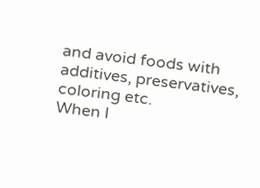and avoid foods with additives, preservatives, coloring etc.
When I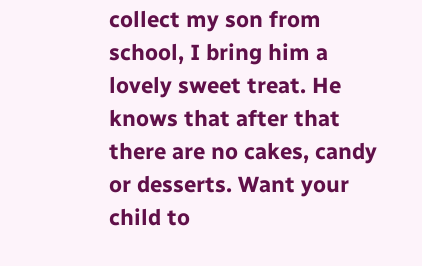collect my son from school, I bring him a lovely sweet treat. He knows that after that there are no cakes, candy or desserts. Want your child to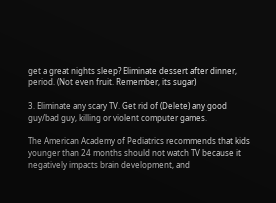get a great nights sleep? Eliminate dessert after dinner, period. (Not even fruit. Remember, its sugar)

3. Eliminate any scary TV. Get rid of (Delete) any good guy/bad guy, killing or violent computer games.

The American Academy of Pediatrics recommends that kids younger than 24 months should not watch TV because it negatively impacts brain development, and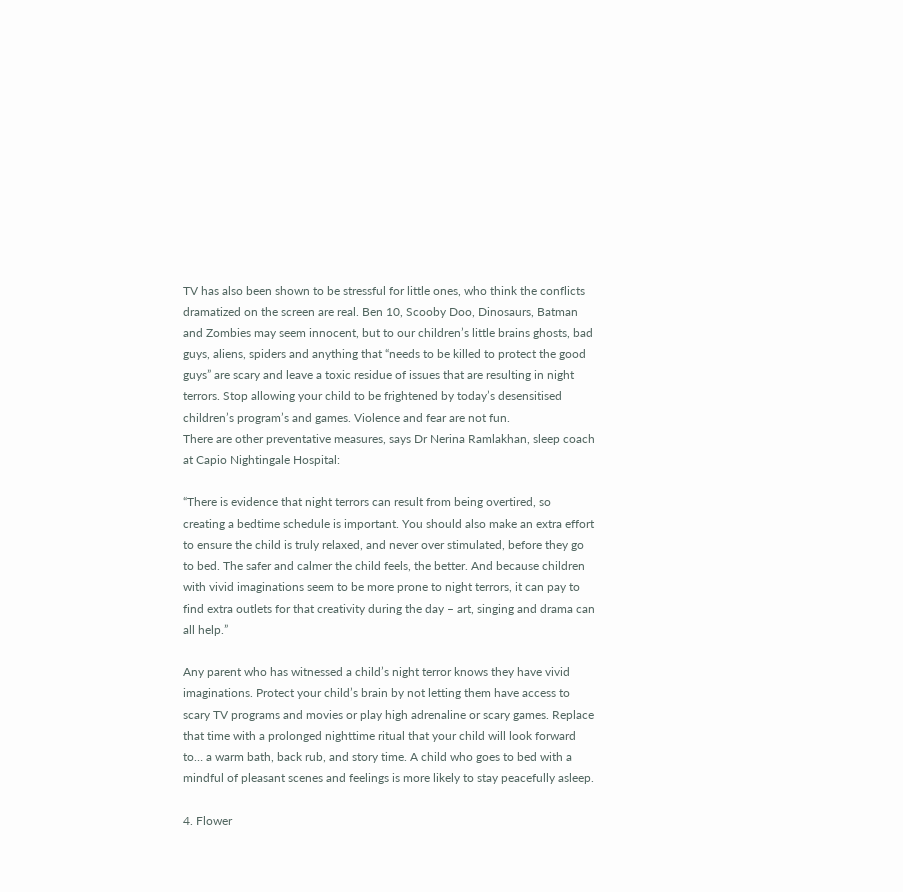TV has also been shown to be stressful for little ones, who think the conflicts dramatized on the screen are real. Ben 10, Scooby Doo, Dinosaurs, Batman and Zombies may seem innocent, but to our children’s little brains ghosts, bad guys, aliens, spiders and anything that “needs to be killed to protect the good guys” are scary and leave a toxic residue of issues that are resulting in night terrors. Stop allowing your child to be frightened by today’s desensitised children’s program’s and games. Violence and fear are not fun.
There are other preventative measures, says Dr Nerina Ramlakhan, sleep coach at Capio Nightingale Hospital:

“There is evidence that night terrors can result from being overtired, so creating a bedtime schedule is important. You should also make an extra effort to ensure the child is truly relaxed, and never over stimulated, before they go to bed. The safer and calmer the child feels, the better. And because children with vivid imaginations seem to be more prone to night terrors, it can pay to find extra outlets for that creativity during the day – art, singing and drama can all help.”

Any parent who has witnessed a child’s night terror knows they have vivid imaginations. Protect your child’s brain by not letting them have access to scary TV programs and movies or play high adrenaline or scary games. Replace that time with a prolonged nighttime ritual that your child will look forward to… a warm bath, back rub, and story time. A child who goes to bed with a mindful of pleasant scenes and feelings is more likely to stay peacefully asleep.

4. Flower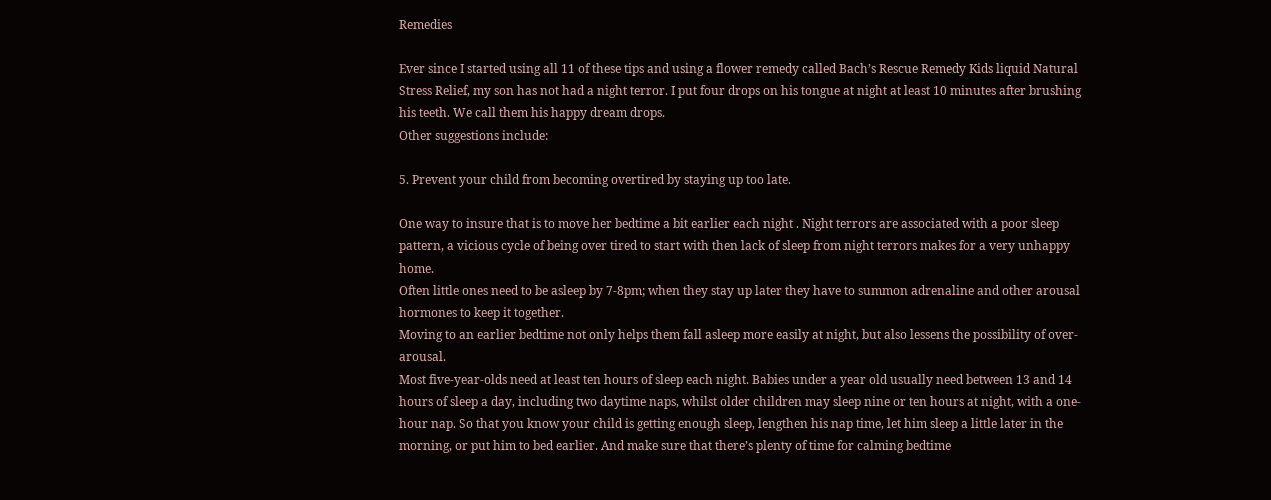Remedies

Ever since I started using all 11 of these tips and using a flower remedy called Bach’s Rescue Remedy Kids liquid Natural Stress Relief, my son has not had a night terror. I put four drops on his tongue at night at least 10 minutes after brushing his teeth. We call them his happy dream drops.
Other suggestions include:

5. Prevent your child from becoming overtired by staying up too late.

One way to insure that is to move her bedtime a bit earlier each night . Night terrors are associated with a poor sleep pattern, a vicious cycle of being over tired to start with then lack of sleep from night terrors makes for a very unhappy home.
Often little ones need to be asleep by 7-8pm; when they stay up later they have to summon adrenaline and other arousal hormones to keep it together.
Moving to an earlier bedtime not only helps them fall asleep more easily at night, but also lessens the possibility of over-arousal.
Most five-year-olds need at least ten hours of sleep each night. Babies under a year old usually need between 13 and 14 hours of sleep a day, including two daytime naps, whilst older children may sleep nine or ten hours at night, with a one-hour nap. So that you know your child is getting enough sleep, lengthen his nap time, let him sleep a little later in the morning, or put him to bed earlier. And make sure that there’s plenty of time for calming bedtime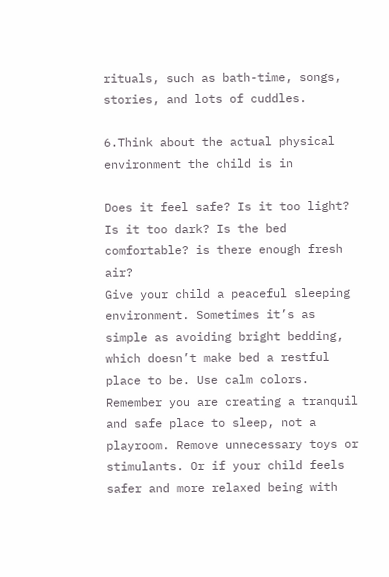rituals, such as bath-time, songs, stories, and lots of cuddles.

6.Think about the actual physical environment the child is in

Does it feel safe? Is it too light? Is it too dark? Is the bed comfortable? is there enough fresh air?
Give your child a peaceful sleeping environment. Sometimes it’s as simple as avoiding bright bedding, which doesn’t make bed a restful place to be. Use calm colors. Remember you are creating a tranquil and safe place to sleep, not a playroom. Remove unnecessary toys or stimulants. Or if your child feels safer and more relaxed being with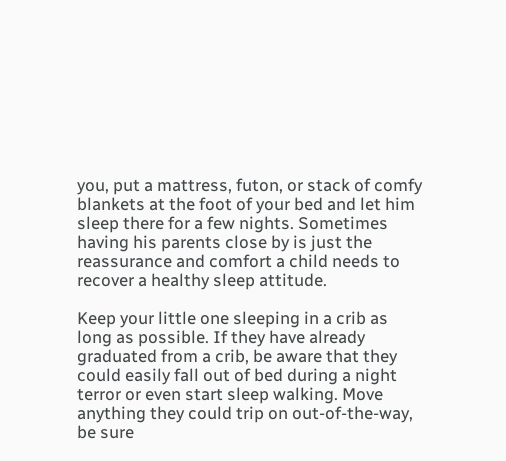you, put a mattress, futon, or stack of comfy blankets at the foot of your bed and let him sleep there for a few nights. Sometimes having his parents close by is just the reassurance and comfort a child needs to recover a healthy sleep attitude.

Keep your little one sleeping in a crib as long as possible. If they have already graduated from a crib, be aware that they could easily fall out of bed during a night terror or even start sleep walking. Move anything they could trip on out-of-the-way, be sure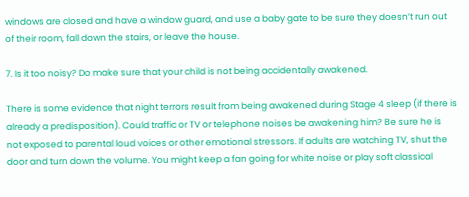windows are closed and have a window guard, and use a baby gate to be sure they doesn’t run out of their room, fall down the stairs, or leave the house.

7. Is it too noisy? Do make sure that your child is not being accidentally awakened.

There is some evidence that night terrors result from being awakened during Stage 4 sleep (if there is already a predisposition). Could traffic or TV or telephone noises be awakening him? Be sure he is not exposed to parental loud voices or other emotional stressors. If adults are watching TV, shut the door and turn down the volume. You might keep a fan going for white noise or play soft classical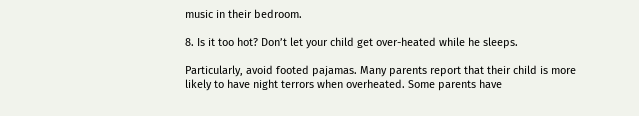music in their bedroom.

8. Is it too hot? Don’t let your child get over-heated while he sleeps.

Particularly, avoid footed pajamas. Many parents report that their child is more likely to have night terrors when overheated. Some parents have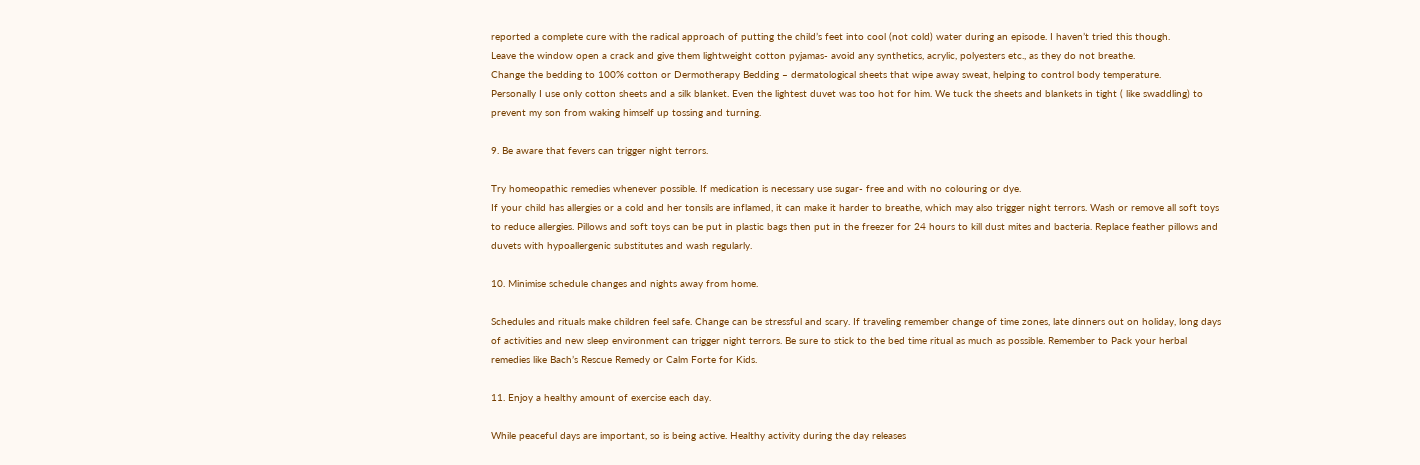reported a complete cure with the radical approach of putting the child’s feet into cool (not cold) water during an episode. I haven’t tried this though.
Leave the window open a crack and give them lightweight cotton pyjamas- avoid any synthetics, acrylic, polyesters etc., as they do not breathe.
Change the bedding to 100% cotton or Dermotherapy Bedding – dermatological sheets that wipe away sweat, helping to control body temperature.
Personally I use only cotton sheets and a silk blanket. Even the lightest duvet was too hot for him. We tuck the sheets and blankets in tight ( like swaddling) to prevent my son from waking himself up tossing and turning.

9. Be aware that fevers can trigger night terrors.

Try homeopathic remedies whenever possible. If medication is necessary use sugar- free and with no colouring or dye.
If your child has allergies or a cold and her tonsils are inflamed, it can make it harder to breathe, which may also trigger night terrors. Wash or remove all soft toys to reduce allergies. Pillows and soft toys can be put in plastic bags then put in the freezer for 24 hours to kill dust mites and bacteria. Replace feather pillows and duvets with hypoallergenic substitutes and wash regularly.

10. Minimise schedule changes and nights away from home.

Schedules and rituals make children feel safe. Change can be stressful and scary. If traveling remember change of time zones, late dinners out on holiday, long days of activities and new sleep environment can trigger night terrors. Be sure to stick to the bed time ritual as much as possible. Remember to Pack your herbal remedies like Bach’s Rescue Remedy or Calm Forte for Kids.

11. Enjoy a healthy amount of exercise each day.

While peaceful days are important, so is being active. Healthy activity during the day releases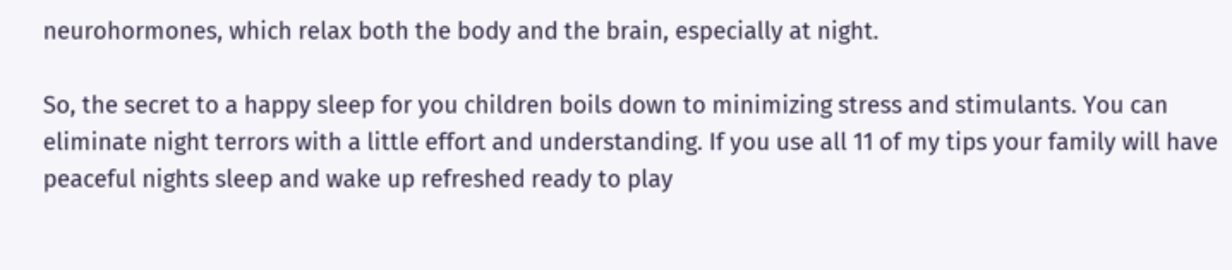neurohormones, which relax both the body and the brain, especially at night.

So, the secret to a happy sleep for you children boils down to minimizing stress and stimulants. You can eliminate night terrors with a little effort and understanding. If you use all 11 of my tips your family will have peaceful nights sleep and wake up refreshed ready to play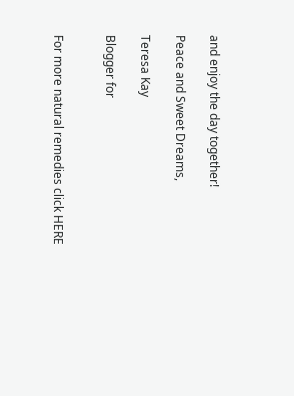and enjoy the day together!

Peace and Sweet Dreams,

Teresa Kay

Blogger for


For more natural remedies click HERE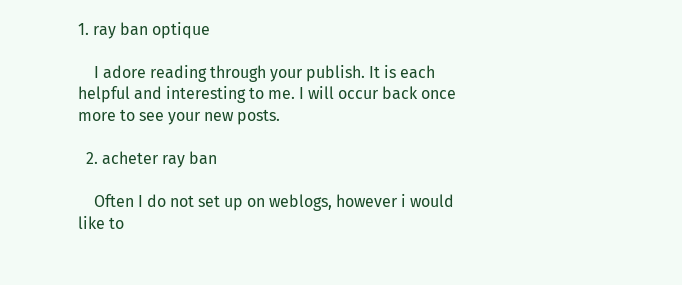1. ray ban optique

    I adore reading through your publish. It is each helpful and interesting to me. I will occur back once more to see your new posts.

  2. acheter ray ban

    Often I do not set up on weblogs, however i would like to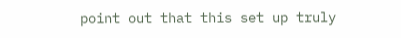point out that this set up truly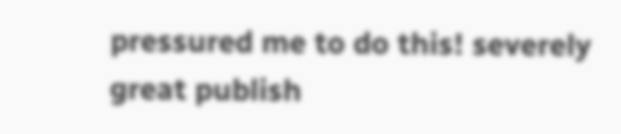pressured me to do this! severely great publish